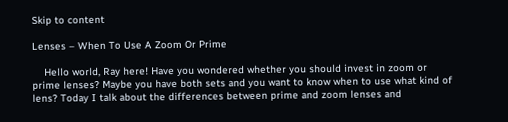Skip to content

Lenses – When To Use A Zoom Or Prime

    Hello world, Ray here! Have you wondered whether you should invest in zoom or prime lenses? Maybe you have both sets and you want to know when to use what kind of lens? Today I talk about the differences between prime and zoom lenses and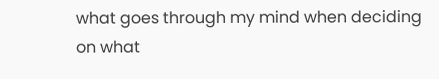what goes through my mind when deciding on what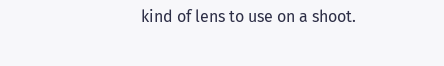kind of lens to use on a shoot.